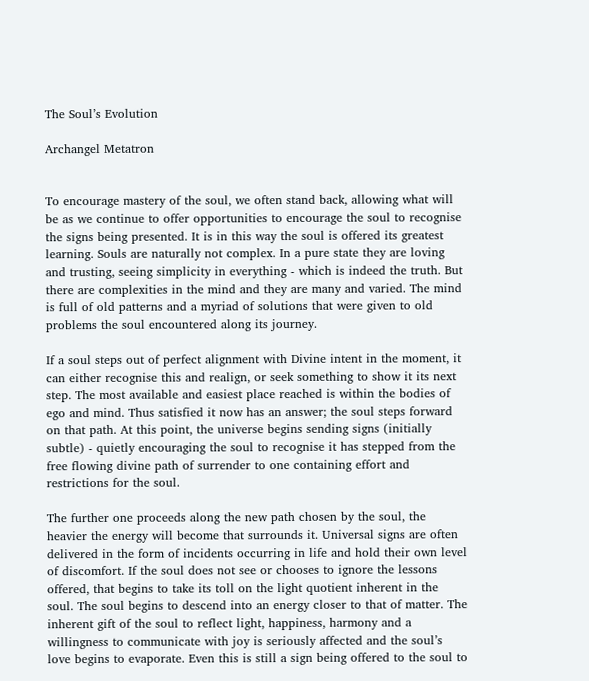The Soul’s Evolution

Archangel Metatron


To encourage mastery of the soul, we often stand back, allowing what will be as we continue to offer opportunities to encourage the soul to recognise the signs being presented. It is in this way the soul is offered its greatest learning. Souls are naturally not complex. In a pure state they are loving and trusting, seeing simplicity in everything - which is indeed the truth. But there are complexities in the mind and they are many and varied. The mind is full of old patterns and a myriad of solutions that were given to old problems the soul encountered along its journey.

If a soul steps out of perfect alignment with Divine intent in the moment, it can either recognise this and realign, or seek something to show it its next step. The most available and easiest place reached is within the bodies of ego and mind. Thus satisfied it now has an answer; the soul steps forward on that path. At this point, the universe begins sending signs (initially subtle) - quietly encouraging the soul to recognise it has stepped from the free flowing divine path of surrender to one containing effort and restrictions for the soul.

The further one proceeds along the new path chosen by the soul, the heavier the energy will become that surrounds it. Universal signs are often delivered in the form of incidents occurring in life and hold their own level of discomfort. If the soul does not see or chooses to ignore the lessons offered, that begins to take its toll on the light quotient inherent in the soul. The soul begins to descend into an energy closer to that of matter. The inherent gift of the soul to reflect light, happiness, harmony and a willingness to communicate with joy is seriously affected and the soul’s love begins to evaporate. Even this is still a sign being offered to the soul to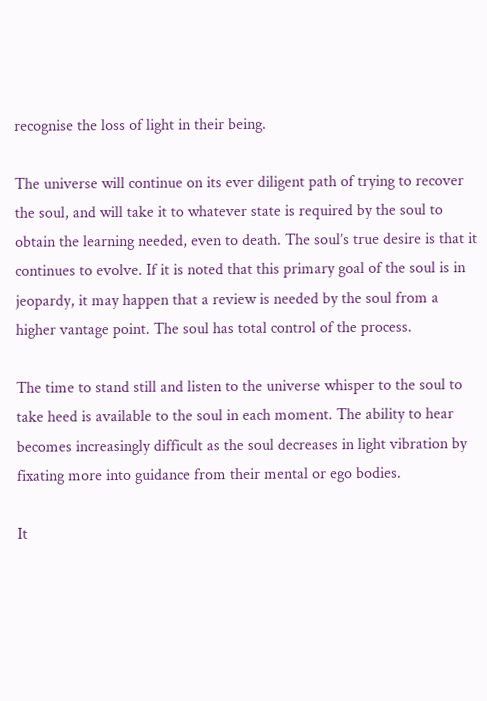recognise the loss of light in their being.

The universe will continue on its ever diligent path of trying to recover the soul, and will take it to whatever state is required by the soul to obtain the learning needed, even to death. The soul’s true desire is that it continues to evolve. If it is noted that this primary goal of the soul is in jeopardy, it may happen that a review is needed by the soul from a higher vantage point. The soul has total control of the process.

The time to stand still and listen to the universe whisper to the soul to take heed is available to the soul in each moment. The ability to hear becomes increasingly difficult as the soul decreases in light vibration by fixating more into guidance from their mental or ego bodies.

It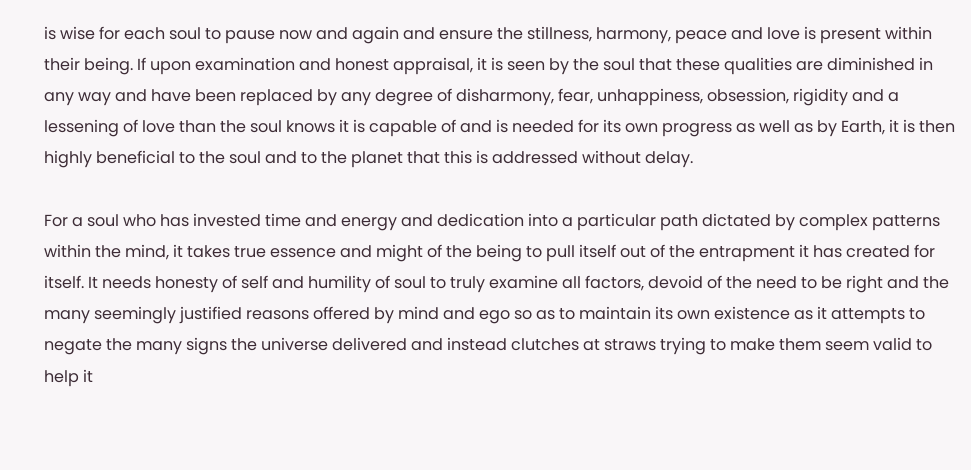is wise for each soul to pause now and again and ensure the stillness, harmony, peace and love is present within their being. If upon examination and honest appraisal, it is seen by the soul that these qualities are diminished in any way and have been replaced by any degree of disharmony, fear, unhappiness, obsession, rigidity and a lessening of love than the soul knows it is capable of and is needed for its own progress as well as by Earth, it is then highly beneficial to the soul and to the planet that this is addressed without delay.

For a soul who has invested time and energy and dedication into a particular path dictated by complex patterns within the mind, it takes true essence and might of the being to pull itself out of the entrapment it has created for itself. It needs honesty of self and humility of soul to truly examine all factors, devoid of the need to be right and the many seemingly justified reasons offered by mind and ego so as to maintain its own existence as it attempts to negate the many signs the universe delivered and instead clutches at straws trying to make them seem valid to help it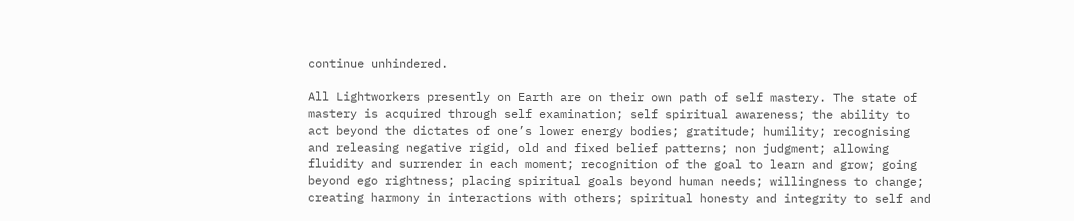continue unhindered.

All Lightworkers presently on Earth are on their own path of self mastery. The state of mastery is acquired through self examination; self spiritual awareness; the ability to act beyond the dictates of one’s lower energy bodies; gratitude; humility; recognising and releasing negative rigid, old and fixed belief patterns; non judgment; allowing fluidity and surrender in each moment; recognition of the goal to learn and grow; going beyond ego rightness; placing spiritual goals beyond human needs; willingness to change; creating harmony in interactions with others; spiritual honesty and integrity to self and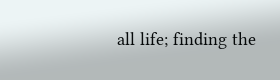all life; finding the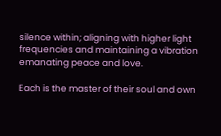silence within; aligning with higher light frequencies and maintaining a vibration emanating peace and love.

Each is the master of their soul and own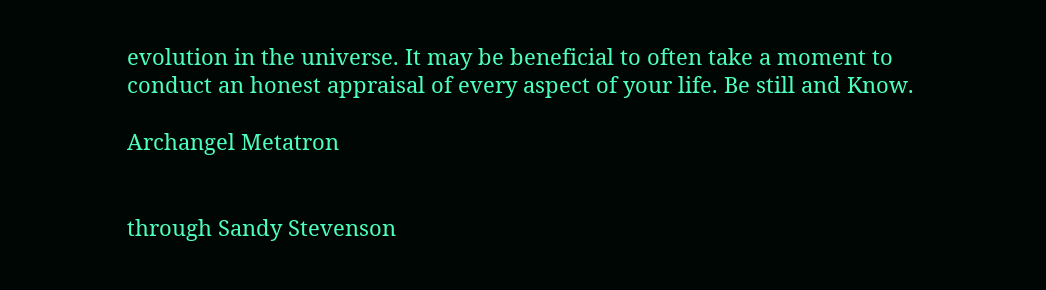evolution in the universe. It may be beneficial to often take a moment to conduct an honest appraisal of every aspect of your life. Be still and Know.

Archangel Metatron


through Sandy Stevenson